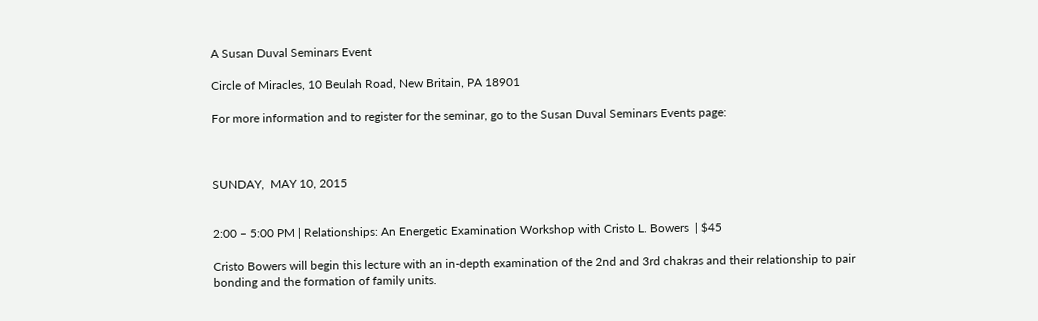A Susan Duval Seminars Event

Circle of Miracles, 10 Beulah Road, New Britain, PA 18901

For more information and to register for the seminar, go to the Susan Duval Seminars Events page:



SUNDAY,  MAY 10, 2015


2:00 – 5:00 PM | Relationships: An Energetic Examination Workshop with Cristo L. Bowers  | $45

Cristo Bowers will begin this lecture with an in-depth examination of the 2nd and 3rd chakras and their relationship to pair bonding and the formation of family units.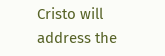Cristo will address the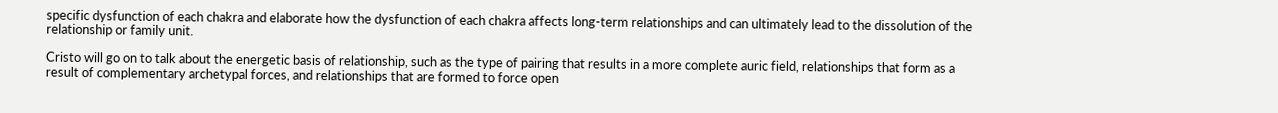specific dysfunction of each chakra and elaborate how the dysfunction of each chakra affects long-term relationships and can ultimately lead to the dissolution of the relationship or family unit.

Cristo will go on to talk about the energetic basis of relationship, such as the type of pairing that results in a more complete auric field, relationships that form as a result of complementary archetypal forces, and relationships that are formed to force open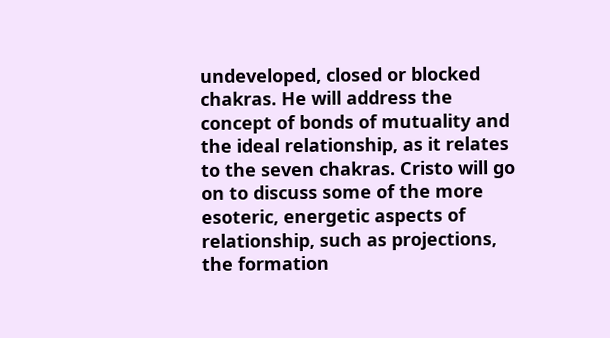undeveloped, closed or blocked chakras. He will address the concept of bonds of mutuality and the ideal relationship, as it relates to the seven chakras. Cristo will go on to discuss some of the more esoteric, energetic aspects of relationship, such as projections, the formation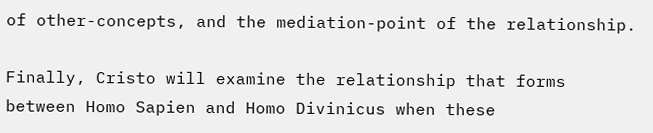of other-concepts, and the mediation-point of the relationship.

Finally, Cristo will examine the relationship that forms between Homo Sapien and Homo Divinicus when these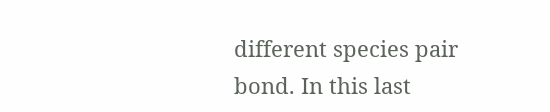different species pair bond. In this last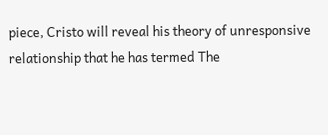piece, Cristo will reveal his theory of unresponsive relationship that he has termed The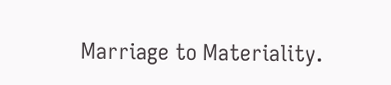Marriage to Materiality.